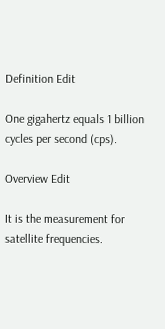Definition Edit

One gigahertz equals 1 billion cycles per second (cps).

Overview Edit

It is the measurement for satellite frequencies.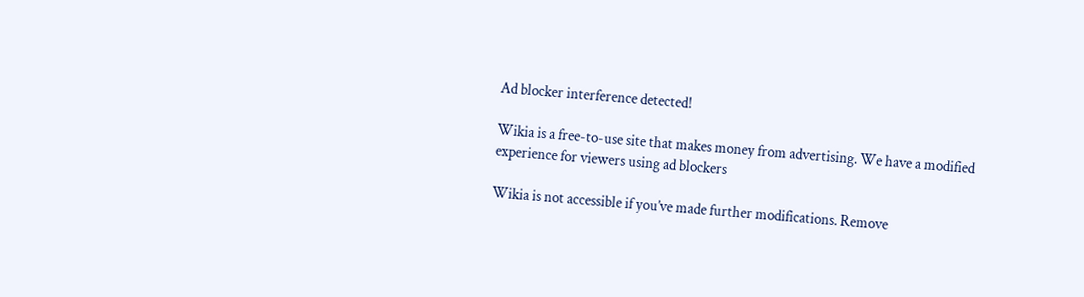Ad blocker interference detected!

Wikia is a free-to-use site that makes money from advertising. We have a modified experience for viewers using ad blockers

Wikia is not accessible if you’ve made further modifications. Remove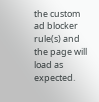the custom ad blocker rule(s) and the page will load as expected.